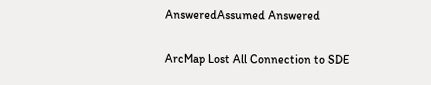AnsweredAssumed Answered

ArcMap Lost All Connection to SDE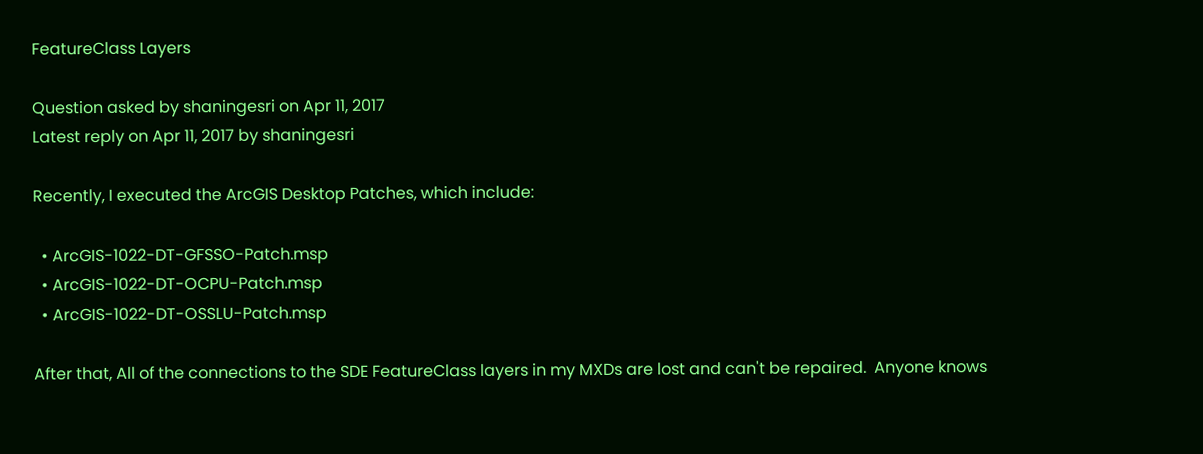FeatureClass Layers

Question asked by shaningesri on Apr 11, 2017
Latest reply on Apr 11, 2017 by shaningesri

Recently, I executed the ArcGIS Desktop Patches, which include:

  • ArcGIS-1022-DT-GFSSO-Patch.msp
  • ArcGIS-1022-DT-OCPU-Patch.msp
  • ArcGIS-1022-DT-OSSLU-Patch.msp

After that, All of the connections to the SDE FeatureClass layers in my MXDs are lost and can't be repaired.  Anyone knows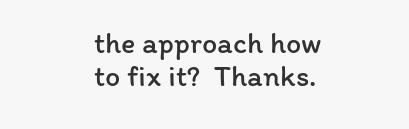the approach how to fix it?  Thanks.